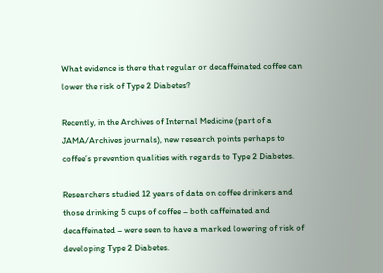What evidence is there that regular or decaffeinated coffee can lower the risk of Type 2 Diabetes?

Recently, in the Archives of Internal Medicine (part of a JAMA/Archives journals), new research points perhaps to coffee’s prevention qualities with regards to Type 2 Diabetes.

Researchers studied 12 years of data on coffee drinkers and those drinking 5 cups of coffee – both caffeinated and decaffeinated – were seen to have a marked lowering of risk of developing Type 2 Diabetes.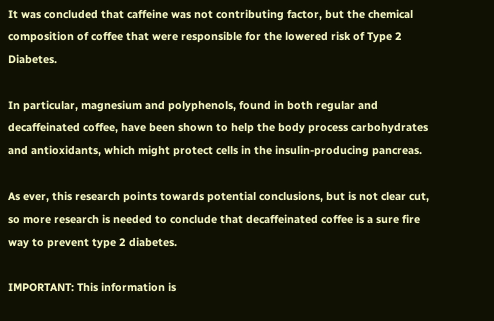It was concluded that caffeine was not contributing factor, but the chemical composition of coffee that were responsible for the lowered risk of Type 2 Diabetes.

In particular, magnesium and polyphenols, found in both regular and decaffeinated coffee, have been shown to help the body process carbohydrates and antioxidants, which might protect cells in the insulin-producing pancreas.

As ever, this research points towards potential conclusions, but is not clear cut, so more research is needed to conclude that decaffeinated coffee is a sure fire way to prevent type 2 diabetes.

IMPORTANT: This information is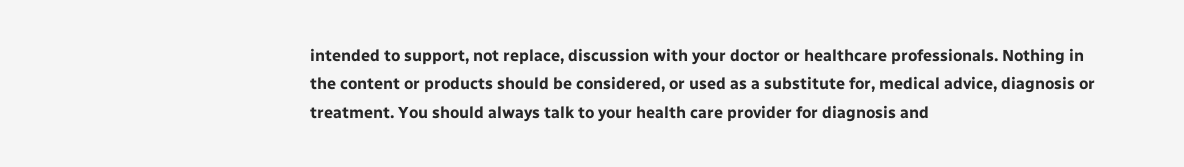intended to support, not replace, discussion with your doctor or healthcare professionals. Nothing in the content or products should be considered, or used as a substitute for, medical advice, diagnosis or treatment. You should always talk to your health care provider for diagnosis and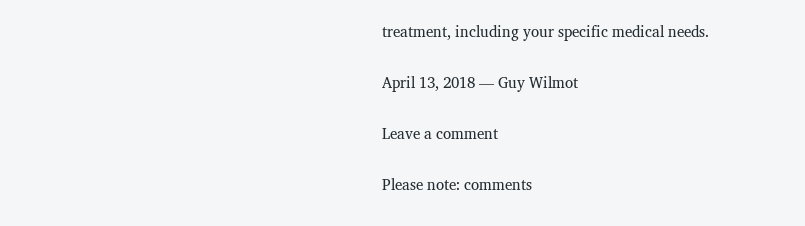treatment, including your specific medical needs.

April 13, 2018 — Guy Wilmot

Leave a comment

Please note: comments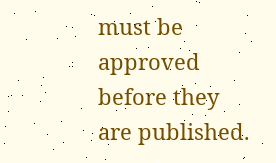must be approved before they are published.